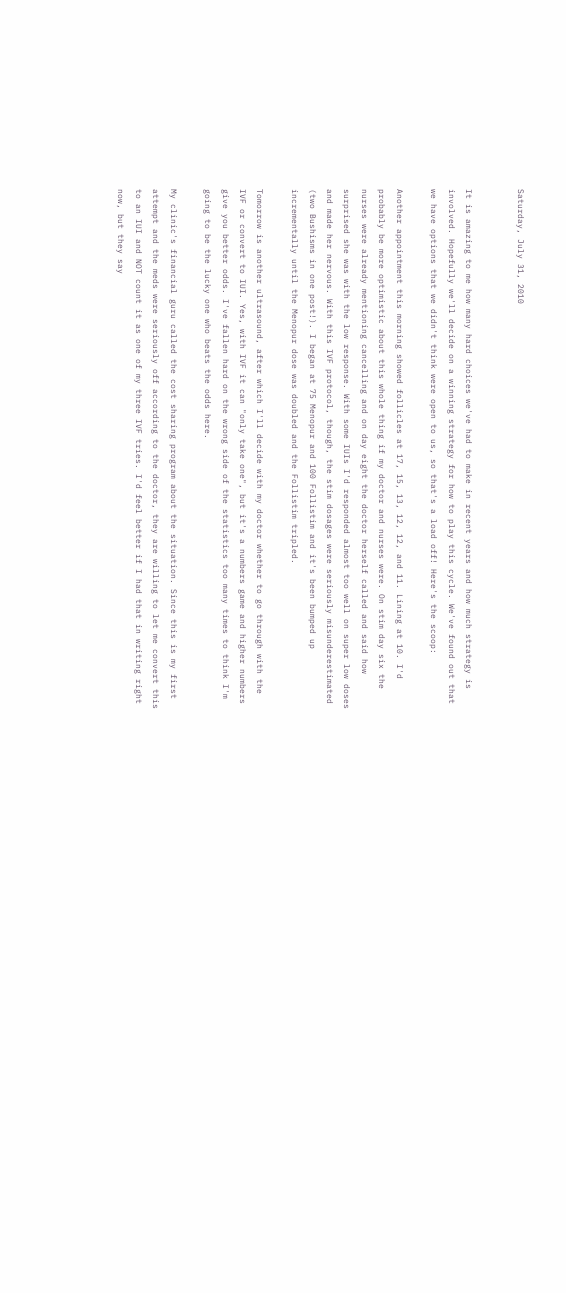Saturday, July 31, 2010


It is amazing to me how many hard choices we've had to make in recent years and how much strategy is involved. Hopefully we'll decide on a winning strategy for how to play this cycle. We've found out that we have options that we didn't think were open to us, so that's a load off! Here's the scoop:

Another appointment this morning showed follicles at 17, 15, 13, 12, 12, and 11. Lining at 10. I'd probably be more optimistic about this whole thing if my doctor and nurses were. On stim day six the nurses were already mentioning cancelling and on day eight the doctor herself called and said how surprised she was with the low response. With some IUIs I'd responded almost too well on super low doses and made her nervous. With this IVF protocol, though, the stim dosages were seriously misunderestimated (two Bushisms in one post!). I began at 75 Menopur and 100 Follistim and it's been bumped up incrementally until the Menopur dose was doubled and the Follistim tripled.

Tomorrow is another ultrasound, after which I'll decide with my doctor whether to go through with the IVF or convert to IUI. Yes, with IVF it can "only take one", but it's a numbers game and higher numbers give you better odds. I've fallen hard on the wrong side of the statistics too many times to think I'm going to be the lucky one who beats the odds here.

My clinic's financial guru called the cost sharing program about the situation. Since this is my first attempt and the meds were seriously off according to the doctor, they are willing to let me convert this to an IUI and NOT count it as one of my three IVF tries. I'd feel better if I had that in writing right now, but they say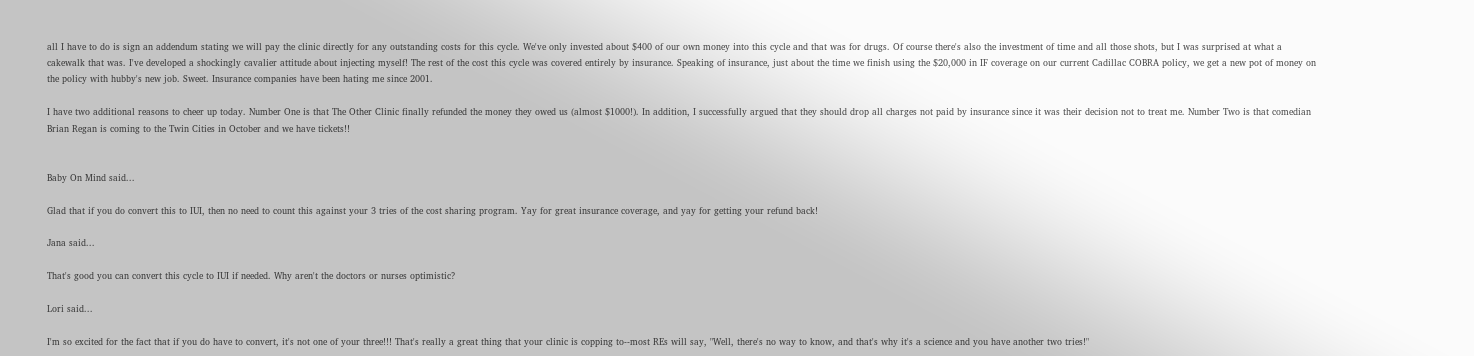all I have to do is sign an addendum stating we will pay the clinic directly for any outstanding costs for this cycle. We've only invested about $400 of our own money into this cycle and that was for drugs. Of course there's also the investment of time and all those shots, but I was surprised at what a cakewalk that was. I've developed a shockingly cavalier attitude about injecting myself! The rest of the cost this cycle was covered entirely by insurance. Speaking of insurance, just about the time we finish using the $20,000 in IF coverage on our current Cadillac COBRA policy, we get a new pot of money on the policy with hubby's new job. Sweet. Insurance companies have been hating me since 2001.

I have two additional reasons to cheer up today. Number One is that The Other Clinic finally refunded the money they owed us (almost $1000!). In addition, I successfully argued that they should drop all charges not paid by insurance since it was their decision not to treat me. Number Two is that comedian Brian Regan is coming to the Twin Cities in October and we have tickets!!


Baby On Mind said...

Glad that if you do convert this to IUI, then no need to count this against your 3 tries of the cost sharing program. Yay for great insurance coverage, and yay for getting your refund back!

Jana said...

That's good you can convert this cycle to IUI if needed. Why aren't the doctors or nurses optimistic?

Lori said...

I'm so excited for the fact that if you do have to convert, it's not one of your three!!! That's really a great thing that your clinic is copping to--most REs will say, "Well, there's no way to know, and that's why it's a science and you have another two tries!"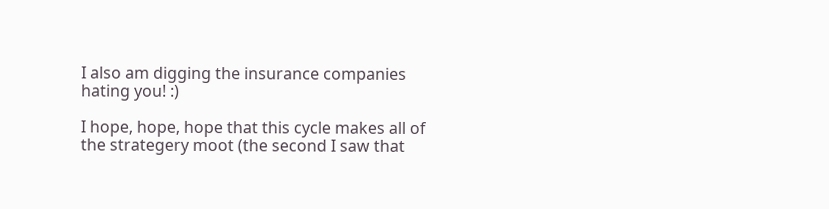I also am digging the insurance companies hating you! :)

I hope, hope, hope that this cycle makes all of the strategery moot (the second I saw that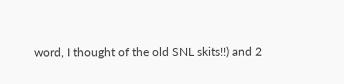word, I thought of the old SNL skits!!) and 2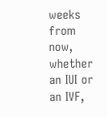weeks from now, whether an IUI or an IVF,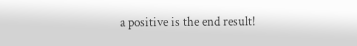a positive is the end result!